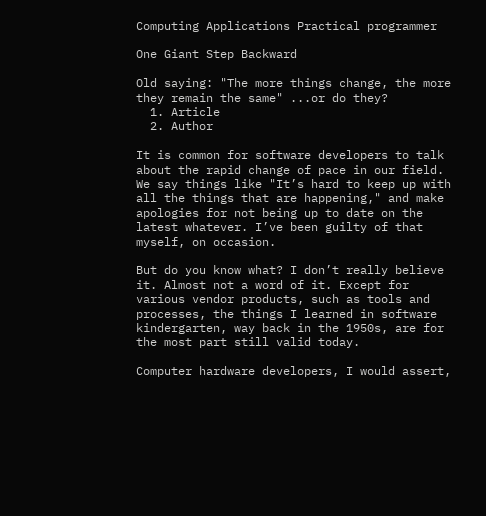Computing Applications Practical programmer

One Giant Step Backward

Old saying: "The more things change, the more they remain the same" ...or do they?
  1. Article
  2. Author

It is common for software developers to talk about the rapid change of pace in our field. We say things like "It’s hard to keep up with all the things that are happening," and make apologies for not being up to date on the latest whatever. I’ve been guilty of that myself, on occasion.

But do you know what? I don’t really believe it. Almost not a word of it. Except for various vendor products, such as tools and processes, the things I learned in software kindergarten, way back in the 1950s, are for the most part still valid today.

Computer hardware developers, I would assert,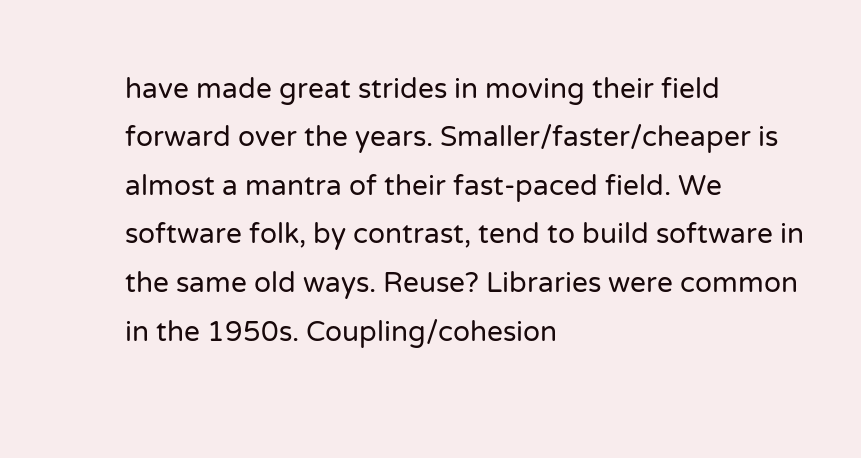have made great strides in moving their field forward over the years. Smaller/faster/cheaper is almost a mantra of their fast-paced field. We software folk, by contrast, tend to build software in the same old ways. Reuse? Libraries were common in the 1950s. Coupling/cohesion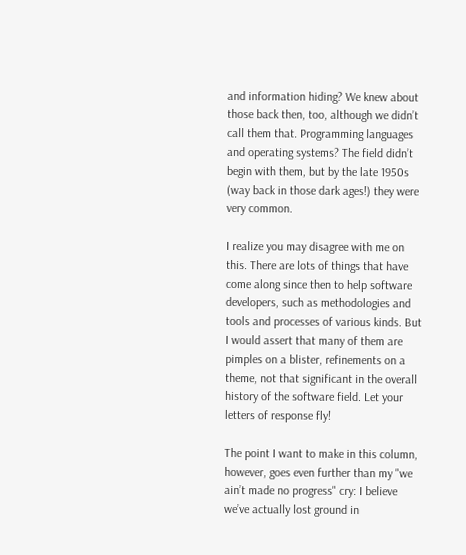and information hiding? We knew about those back then, too, although we didn’t call them that. Programming languages and operating systems? The field didn’t begin with them, but by the late 1950s (way back in those dark ages!) they were very common.

I realize you may disagree with me on this. There are lots of things that have come along since then to help software developers, such as methodologies and tools and processes of various kinds. But I would assert that many of them are pimples on a blister, refinements on a theme, not that significant in the overall history of the software field. Let your letters of response fly!

The point I want to make in this column, however, goes even further than my "we ain’t made no progress" cry: I believe we’ve actually lost ground in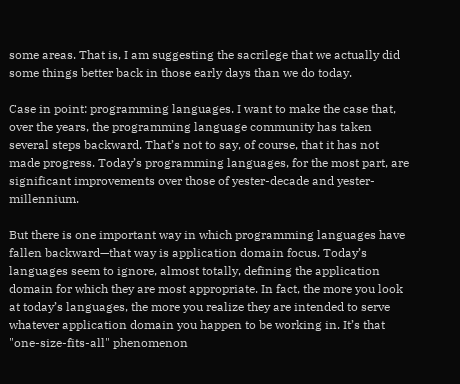some areas. That is, I am suggesting the sacrilege that we actually did some things better back in those early days than we do today.

Case in point: programming languages. I want to make the case that, over the years, the programming language community has taken several steps backward. That’s not to say, of course, that it has not made progress. Today’s programming languages, for the most part, are significant improvements over those of yester-decade and yester-millennium.

But there is one important way in which programming languages have fallen backward—that way is application domain focus. Today’s languages seem to ignore, almost totally, defining the application domain for which they are most appropriate. In fact, the more you look at today’s languages, the more you realize they are intended to serve whatever application domain you happen to be working in. It’s that "one-size-fits-all" phenomenon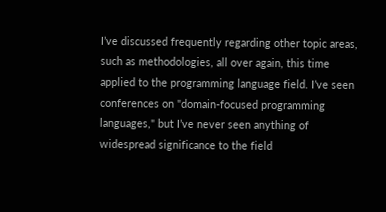I’ve discussed frequently regarding other topic areas, such as methodologies, all over again, this time applied to the programming language field. I’ve seen conferences on "domain-focused programming languages," but I’ve never seen anything of widespread significance to the field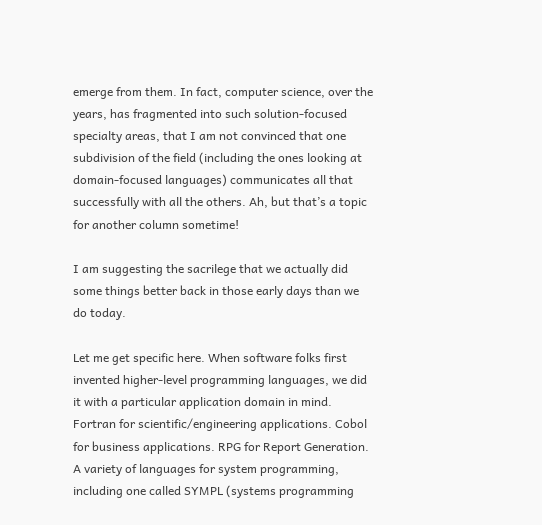emerge from them. In fact, computer science, over the years, has fragmented into such solution-focused specialty areas, that I am not convinced that one subdivision of the field (including the ones looking at domain-focused languages) communicates all that successfully with all the others. Ah, but that’s a topic for another column sometime!

I am suggesting the sacrilege that we actually did some things better back in those early days than we do today.

Let me get specific here. When software folks first invented higher-level programming languages, we did it with a particular application domain in mind. Fortran for scientific/engineering applications. Cobol for business applications. RPG for Report Generation. A variety of languages for system programming, including one called SYMPL (systems programming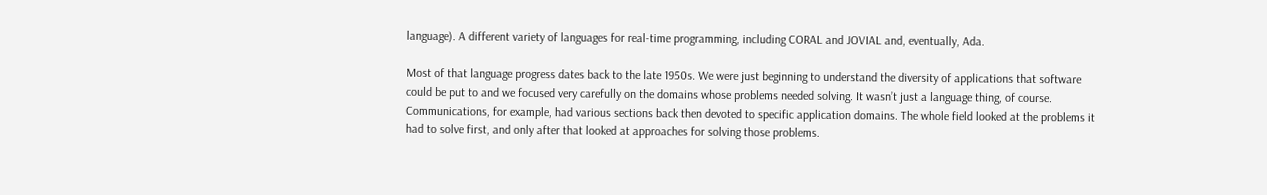language). A different variety of languages for real-time programming, including CORAL and JOVIAL and, eventually, Ada.

Most of that language progress dates back to the late 1950s. We were just beginning to understand the diversity of applications that software could be put to and we focused very carefully on the domains whose problems needed solving. It wasn’t just a language thing, of course. Communications, for example, had various sections back then devoted to specific application domains. The whole field looked at the problems it had to solve first, and only after that looked at approaches for solving those problems.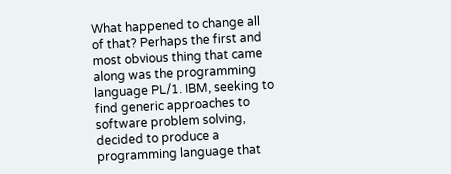What happened to change all of that? Perhaps the first and most obvious thing that came along was the programming language PL/1. IBM, seeking to find generic approaches to software problem solving, decided to produce a programming language that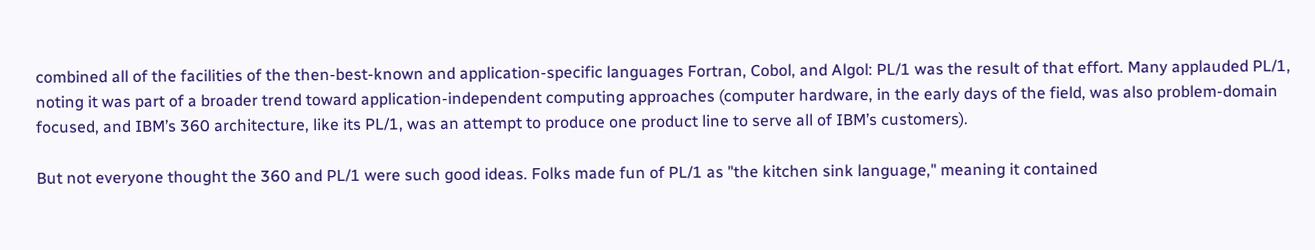combined all of the facilities of the then-best-known and application-specific languages Fortran, Cobol, and Algol: PL/1 was the result of that effort. Many applauded PL/1, noting it was part of a broader trend toward application-independent computing approaches (computer hardware, in the early days of the field, was also problem-domain focused, and IBM’s 360 architecture, like its PL/1, was an attempt to produce one product line to serve all of IBM’s customers).

But not everyone thought the 360 and PL/1 were such good ideas. Folks made fun of PL/1 as "the kitchen sink language," meaning it contained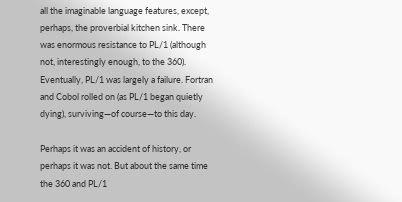all the imaginable language features, except, perhaps, the proverbial kitchen sink. There was enormous resistance to PL/1 (although not, interestingly enough, to the 360). Eventually, PL/1 was largely a failure. Fortran and Cobol rolled on (as PL/1 began quietly dying), surviving—of course—to this day.

Perhaps it was an accident of history, or perhaps it was not. But about the same time the 360 and PL/1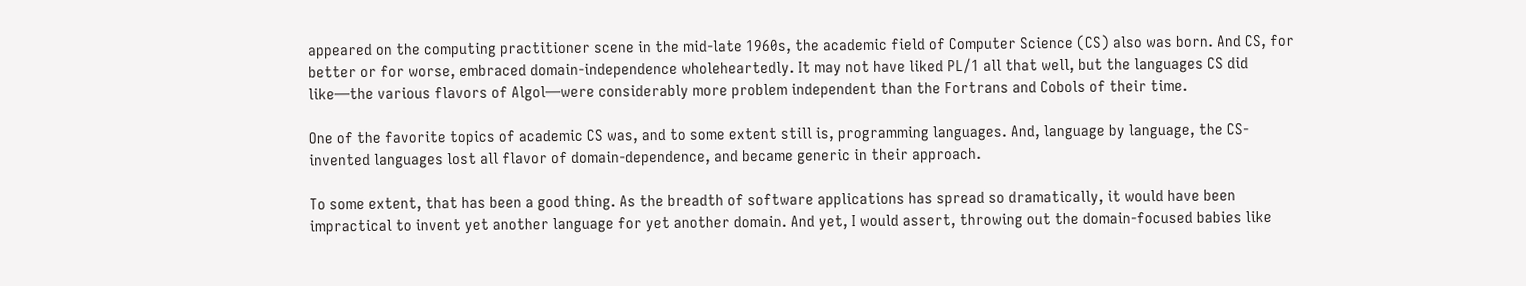appeared on the computing practitioner scene in the mid-late 1960s, the academic field of Computer Science (CS) also was born. And CS, for better or for worse, embraced domain-independence wholeheartedly. It may not have liked PL/1 all that well, but the languages CS did like—the various flavors of Algol—were considerably more problem independent than the Fortrans and Cobols of their time.

One of the favorite topics of academic CS was, and to some extent still is, programming languages. And, language by language, the CS-invented languages lost all flavor of domain-dependence, and became generic in their approach.

To some extent, that has been a good thing. As the breadth of software applications has spread so dramatically, it would have been impractical to invent yet another language for yet another domain. And yet, I would assert, throwing out the domain-focused babies like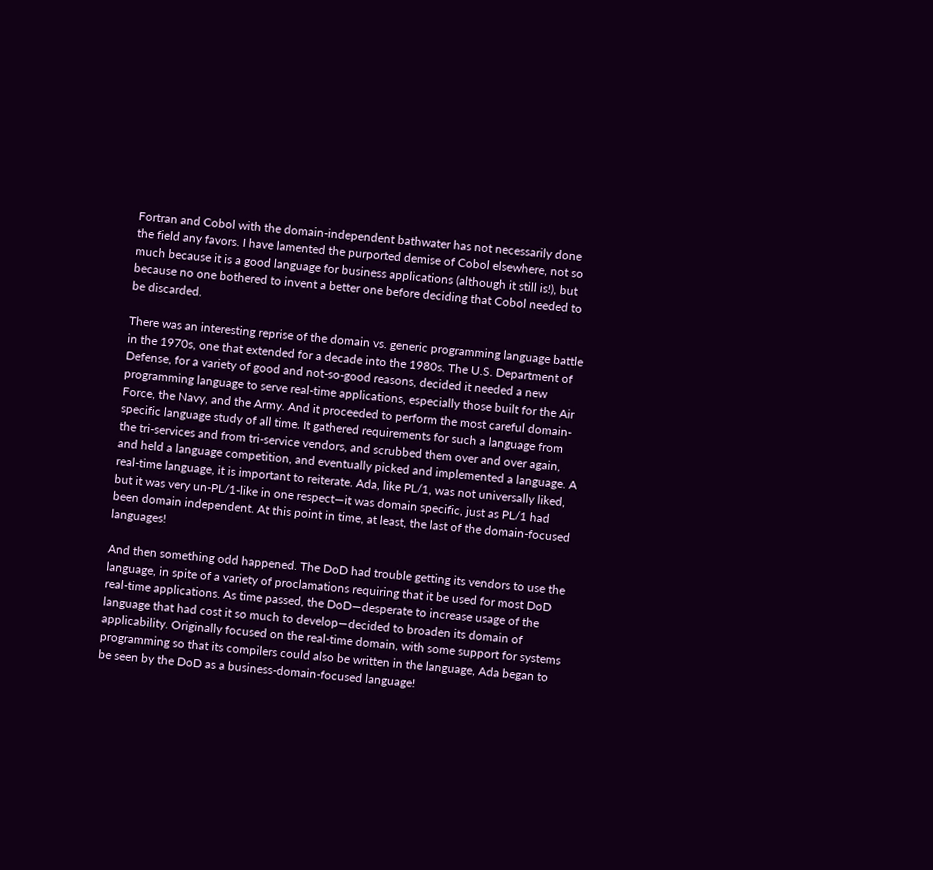Fortran and Cobol with the domain-independent bathwater has not necessarily done the field any favors. I have lamented the purported demise of Cobol elsewhere, not so much because it is a good language for business applications (although it still is!), but because no one bothered to invent a better one before deciding that Cobol needed to be discarded.

There was an interesting reprise of the domain vs. generic programming language battle in the 1970s, one that extended for a decade into the 1980s. The U.S. Department of Defense, for a variety of good and not-so-good reasons, decided it needed a new programming language to serve real-time applications, especially those built for the Air Force, the Navy, and the Army. And it proceeded to perform the most careful domain-specific language study of all time. It gathered requirements for such a language from the tri-services and from tri-service vendors, and scrubbed them over and over again, and held a language competition, and eventually picked and implemented a language. A real-time language, it is important to reiterate. Ada, like PL/1, was not universally liked, but it was very un-PL/1-like in one respect—it was domain specific, just as PL/1 had been domain independent. At this point in time, at least, the last of the domain-focused languages!

And then something odd happened. The DoD had trouble getting its vendors to use the language, in spite of a variety of proclamations requiring that it be used for most DoD real-time applications. As time passed, the DoD—desperate to increase usage of the language that had cost it so much to develop—decided to broaden its domain of applicability. Originally focused on the real-time domain, with some support for systems programming so that its compilers could also be written in the language, Ada began to be seen by the DoD as a business-domain-focused language!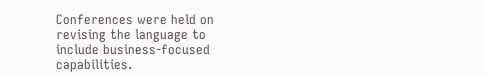Conferences were held on revising the language to include business-focused capabilities.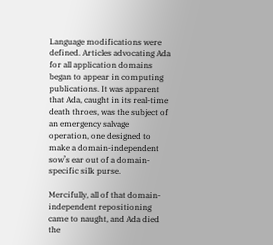Language modifications were defined. Articles advocating Ada for all application domains began to appear in computing publications. It was apparent that Ada, caught in its real-time death throes, was the subject of an emergency salvage operation, one designed to make a domain-independent sow’s ear out of a domain-specific silk purse.

Mercifully, all of that domain-independent repositioning came to naught, and Ada died the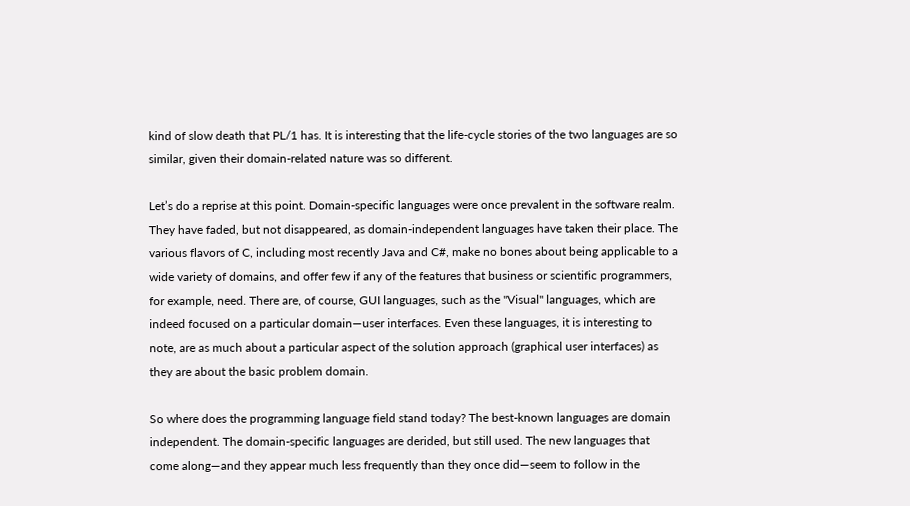kind of slow death that PL/1 has. It is interesting that the life-cycle stories of the two languages are so similar, given their domain-related nature was so different.

Let’s do a reprise at this point. Domain-specific languages were once prevalent in the software realm. They have faded, but not disappeared, as domain-independent languages have taken their place. The various flavors of C, including most recently Java and C#, make no bones about being applicable to a wide variety of domains, and offer few if any of the features that business or scientific programmers, for example, need. There are, of course, GUI languages, such as the "Visual" languages, which are indeed focused on a particular domain—user interfaces. Even these languages, it is interesting to note, are as much about a particular aspect of the solution approach (graphical user interfaces) as they are about the basic problem domain.

So where does the programming language field stand today? The best-known languages are domain independent. The domain-specific languages are derided, but still used. The new languages that come along—and they appear much less frequently than they once did—seem to follow in the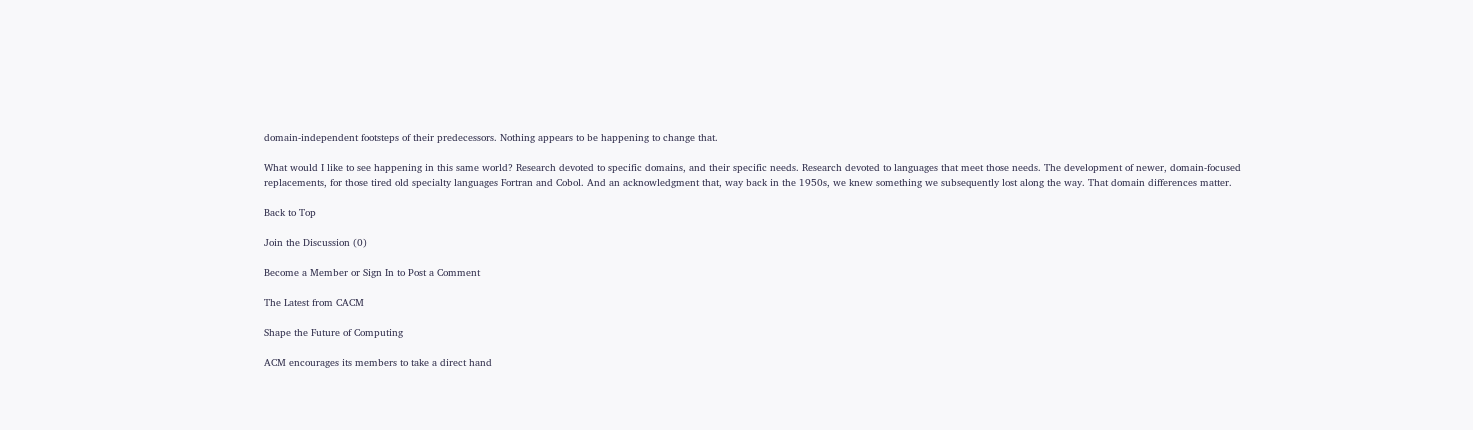domain-independent footsteps of their predecessors. Nothing appears to be happening to change that.

What would I like to see happening in this same world? Research devoted to specific domains, and their specific needs. Research devoted to languages that meet those needs. The development of newer, domain-focused replacements, for those tired old specialty languages Fortran and Cobol. And an acknowledgment that, way back in the 1950s, we knew something we subsequently lost along the way. That domain differences matter.

Back to Top

Join the Discussion (0)

Become a Member or Sign In to Post a Comment

The Latest from CACM

Shape the Future of Computing

ACM encourages its members to take a direct hand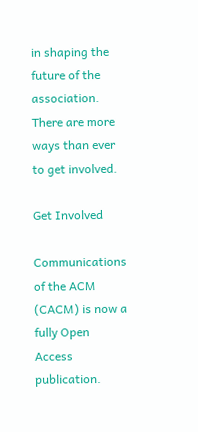in shaping the future of the association. There are more ways than ever to get involved.

Get Involved

Communications of the ACM (CACM) is now a fully Open Access publication.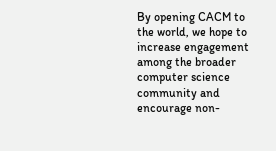By opening CACM to the world, we hope to increase engagement among the broader computer science community and encourage non-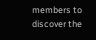members to discover the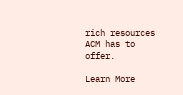rich resources ACM has to offer.

Learn More